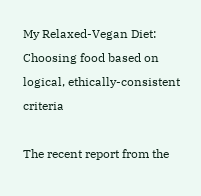My Relaxed-Vegan Diet: Choosing food based on logical, ethically-consistent criteria

The recent report from the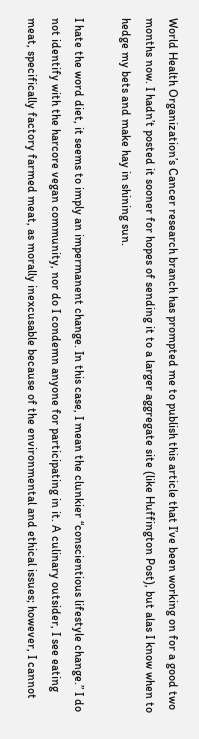World Health Organization’s Cancer research branch has prompted me to publish this article that I’ve been working on for a good two months now. I hadn’t posted it sooner for hopes of sending it to a larger aggregate site (like Huffington Post), but alas I know when to hedge my bets and make hay in shining sun.

I hate the word diet, it seems to imply an impermanent change. In this case, I mean the clunkier “conscientious lifestyle change.” I do not identify with the harcore vegan community, nor do I condemn anyone for participating in it. A culinary outsider, I see eating meat, specifically factory farmed meat, as morally inexcusable because of the environmental and ethical issues; however, I cannot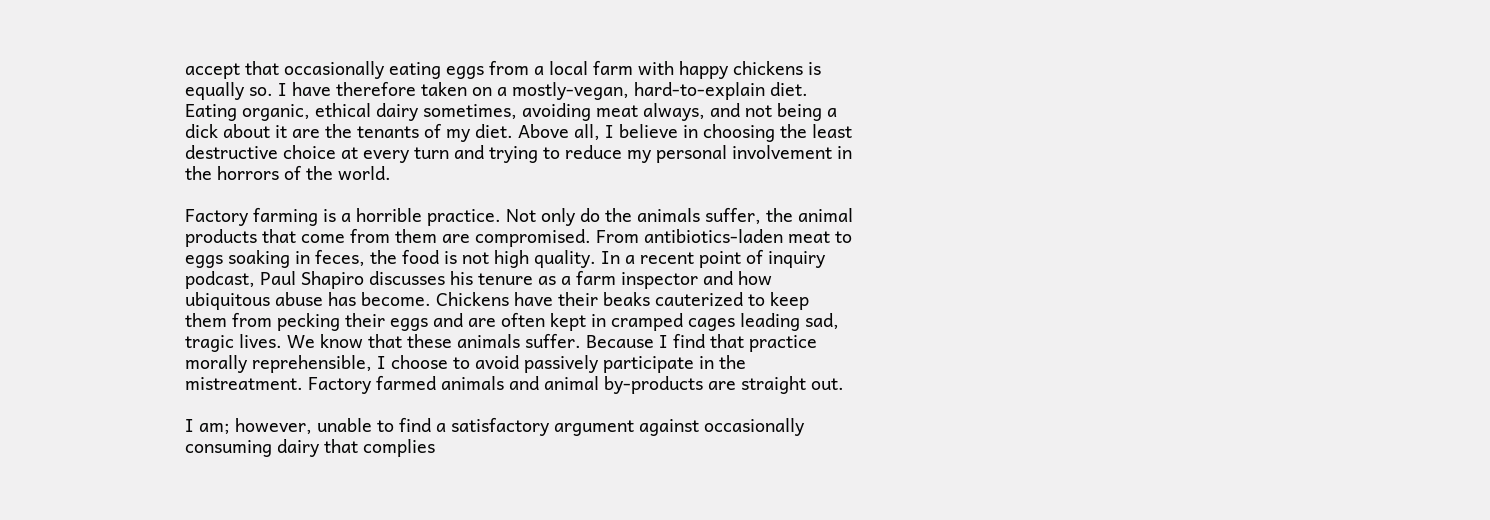accept that occasionally eating eggs from a local farm with happy chickens is equally so. I have therefore taken on a mostly-vegan, hard-to-explain diet. Eating organic, ethical dairy sometimes, avoiding meat always, and not being a dick about it are the tenants of my diet. Above all, I believe in choosing the least destructive choice at every turn and trying to reduce my personal involvement in the horrors of the world.

Factory farming is a horrible practice. Not only do the animals suffer, the animal products that come from them are compromised. From antibiotics-laden meat to eggs soaking in feces, the food is not high quality. In a recent point of inquiry podcast, Paul Shapiro discusses his tenure as a farm inspector and how ubiquitous abuse has become. Chickens have their beaks cauterized to keep them from pecking their eggs and are often kept in cramped cages leading sad, tragic lives. We know that these animals suffer. Because I find that practice morally reprehensible, I choose to avoid passively participate in the mistreatment. Factory farmed animals and animal by-products are straight out.

I am; however, unable to find a satisfactory argument against occasionally consuming dairy that complies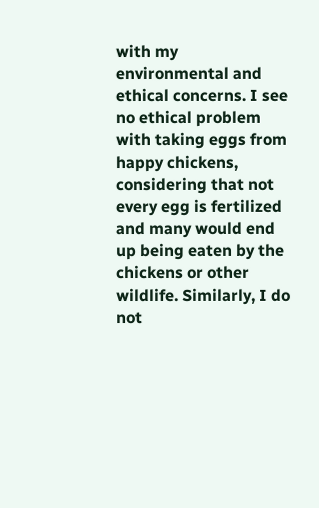with my environmental and ethical concerns. I see no ethical problem with taking eggs from happy chickens, considering that not every egg is fertilized and many would end up being eaten by the chickens or other wildlife. Similarly, I do not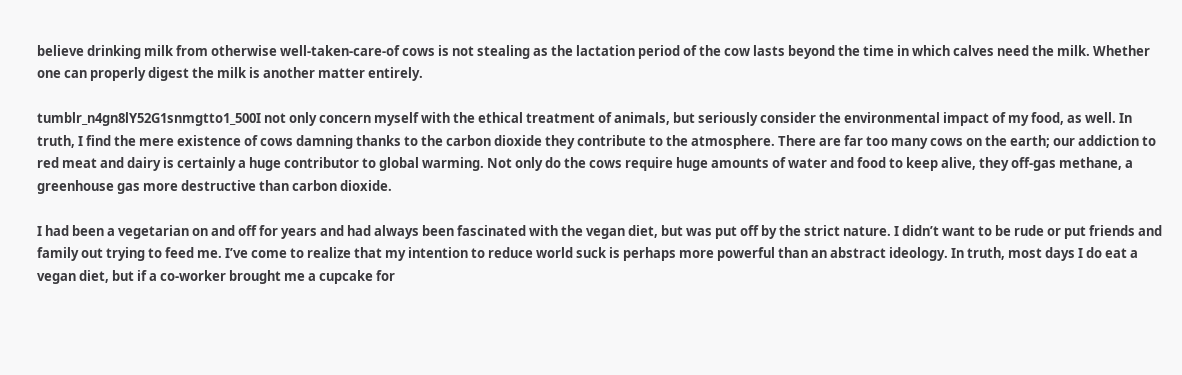believe drinking milk from otherwise well-taken-care-of cows is not stealing as the lactation period of the cow lasts beyond the time in which calves need the milk. Whether one can properly digest the milk is another matter entirely.

tumblr_n4gn8lY52G1snmgtto1_500I not only concern myself with the ethical treatment of animals, but seriously consider the environmental impact of my food, as well. In truth, I find the mere existence of cows damning thanks to the carbon dioxide they contribute to the atmosphere. There are far too many cows on the earth; our addiction to red meat and dairy is certainly a huge contributor to global warming. Not only do the cows require huge amounts of water and food to keep alive, they off-gas methane, a greenhouse gas more destructive than carbon dioxide.

I had been a vegetarian on and off for years and had always been fascinated with the vegan diet, but was put off by the strict nature. I didn’t want to be rude or put friends and family out trying to feed me. I’ve come to realize that my intention to reduce world suck is perhaps more powerful than an abstract ideology. In truth, most days I do eat a vegan diet, but if a co-worker brought me a cupcake for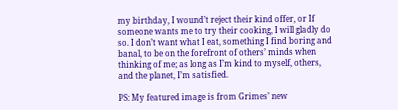my birthday, I wound’t reject their kind offer, or If someone wants me to try their cooking, I will gladly do so. I don’t want what I eat, something I find boring and banal, to be on the forefront of others’ minds when thinking of me; as long as I’m kind to myself, others, and the planet, I’m satisfied.

PS: My featured image is from Grimes’ new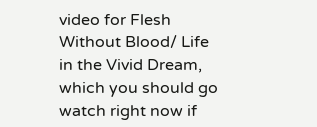video for Flesh Without Blood/ Life in the Vivid Dream, which you should go watch right now if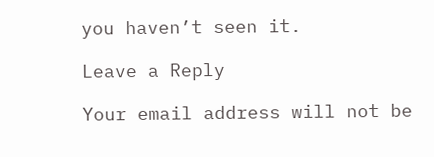you haven’t seen it.

Leave a Reply

Your email address will not be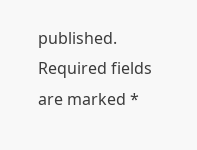published. Required fields are marked *